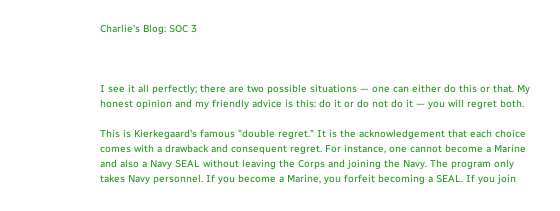Charlie's Blog: SOC 3



I see it all perfectly; there are two possible situations — one can either do this or that. My honest opinion and my friendly advice is this: do it or do not do it — you will regret both.

This is Kierkegaard's famous "double regret." It is the acknowledgement that each choice comes with a drawback and consequent regret. For instance, one cannot become a Marine and also a Navy SEAL without leaving the Corps and joining the Navy. The program only takes Navy personnel. If you become a Marine, you forfeit becoming a SEAL. If you join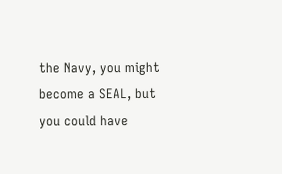the Navy, you might become a SEAL, but you could have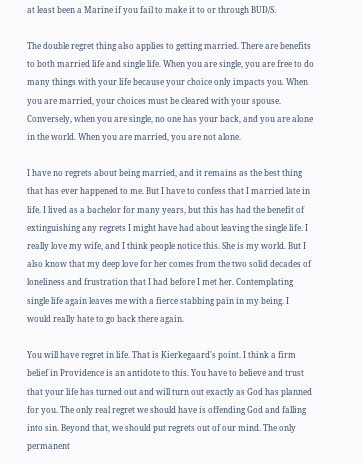at least been a Marine if you fail to make it to or through BUD/S.

The double regret thing also applies to getting married. There are benefits to both married life and single life. When you are single, you are free to do many things with your life because your choice only impacts you. When you are married, your choices must be cleared with your spouse. Conversely, when you are single, no one has your back, and you are alone in the world. When you are married, you are not alone.

I have no regrets about being married, and it remains as the best thing that has ever happened to me. But I have to confess that I married late in life. I lived as a bachelor for many years, but this has had the benefit of extinguishing any regrets I might have had about leaving the single life. I really love my wife, and I think people notice this. She is my world. But I also know that my deep love for her comes from the two solid decades of loneliness and frustration that I had before I met her. Contemplating single life again leaves me with a fierce stabbing pain in my being. I would really hate to go back there again.

You will have regret in life. That is Kierkegaard's point. I think a firm belief in Providence is an antidote to this. You have to believe and trust that your life has turned out and will turn out exactly as God has planned for you. The only real regret we should have is offending God and falling into sin. Beyond that, we should put regrets out of our mind. The only permanent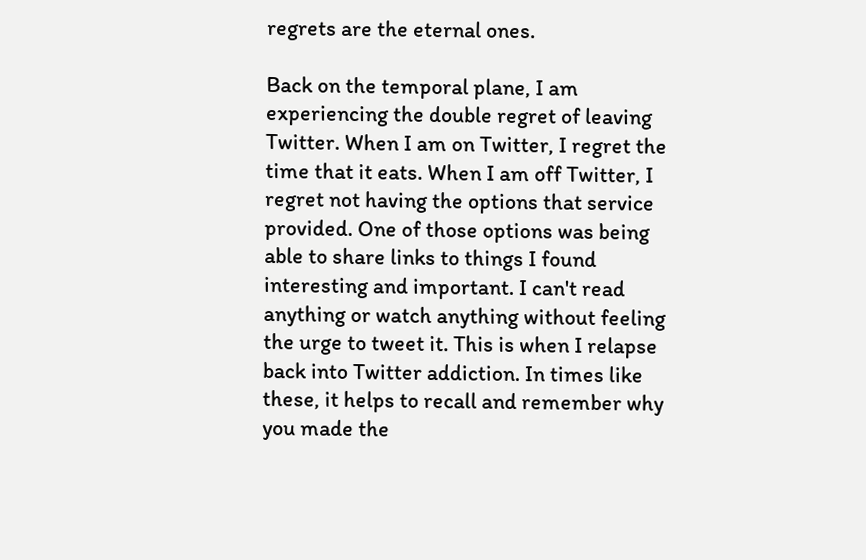regrets are the eternal ones.

Back on the temporal plane, I am experiencing the double regret of leaving Twitter. When I am on Twitter, I regret the time that it eats. When I am off Twitter, I regret not having the options that service provided. One of those options was being able to share links to things I found interesting and important. I can't read anything or watch anything without feeling the urge to tweet it. This is when I relapse back into Twitter addiction. In times like these, it helps to recall and remember why you made the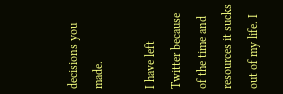decisions you made.

I have left Twitter because of the time and resources it sucks out of my life. I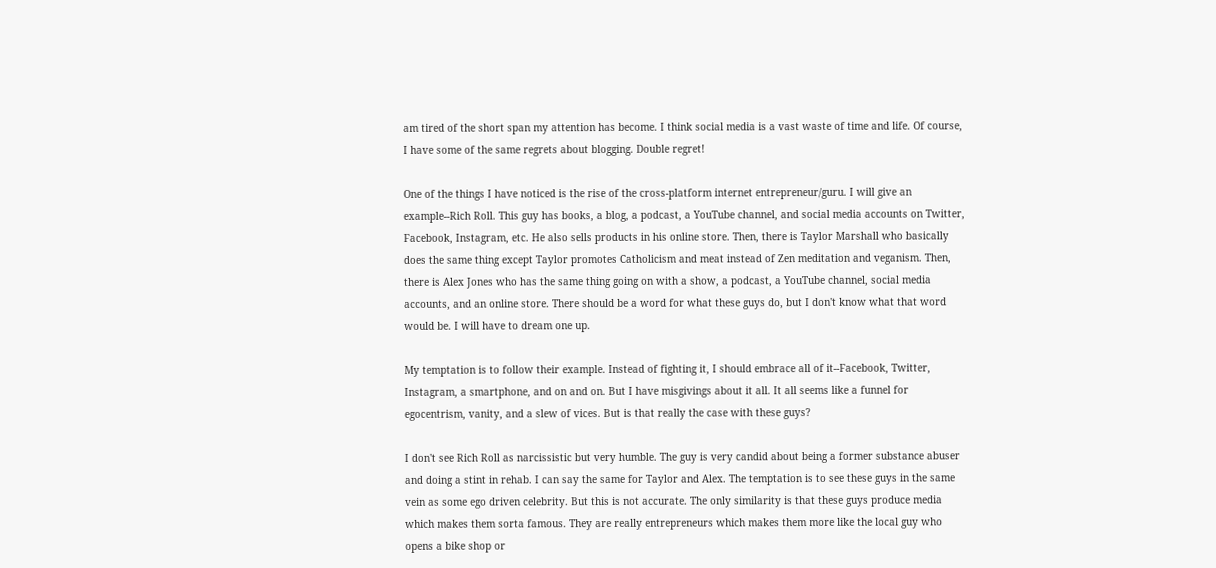am tired of the short span my attention has become. I think social media is a vast waste of time and life. Of course, I have some of the same regrets about blogging. Double regret!

One of the things I have noticed is the rise of the cross-platform internet entrepreneur/guru. I will give an example--Rich Roll. This guy has books, a blog, a podcast, a YouTube channel, and social media accounts on Twitter, Facebook, Instagram, etc. He also sells products in his online store. Then, there is Taylor Marshall who basically does the same thing except Taylor promotes Catholicism and meat instead of Zen meditation and veganism. Then, there is Alex Jones who has the same thing going on with a show, a podcast, a YouTube channel, social media accounts, and an online store. There should be a word for what these guys do, but I don't know what that word would be. I will have to dream one up.

My temptation is to follow their example. Instead of fighting it, I should embrace all of it--Facebook, Twitter, Instagram, a smartphone, and on and on. But I have misgivings about it all. It all seems like a funnel for egocentrism, vanity, and a slew of vices. But is that really the case with these guys?

I don't see Rich Roll as narcissistic but very humble. The guy is very candid about being a former substance abuser and doing a stint in rehab. I can say the same for Taylor and Alex. The temptation is to see these guys in the same vein as some ego driven celebrity. But this is not accurate. The only similarity is that these guys produce media which makes them sorta famous. They are really entrepreneurs which makes them more like the local guy who opens a bike shop or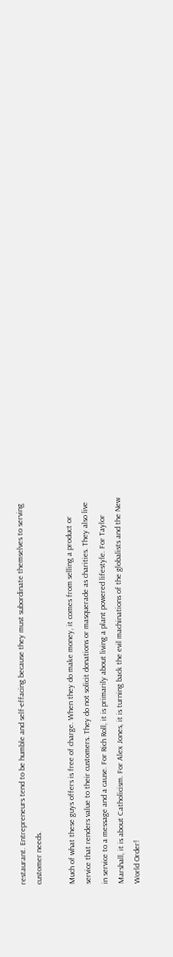restaurant. Entrepreneurs tend to be humble and self-effacing because they must subordinate themselves to serving customer needs.

Much of what these guys offers is free of charge. When they do make money, it comes from selling a product or service that renders value to their customers. They do not solicit donations or masquerade as charities. They also live in service to a message and a cause. For Rich Roll, it is primarily about living a plant powered lifestyle. For Taylor Marshall, it is about Catholicism. For Alex Jones, it is turning back the evil machinations of the globalists and the New World Order!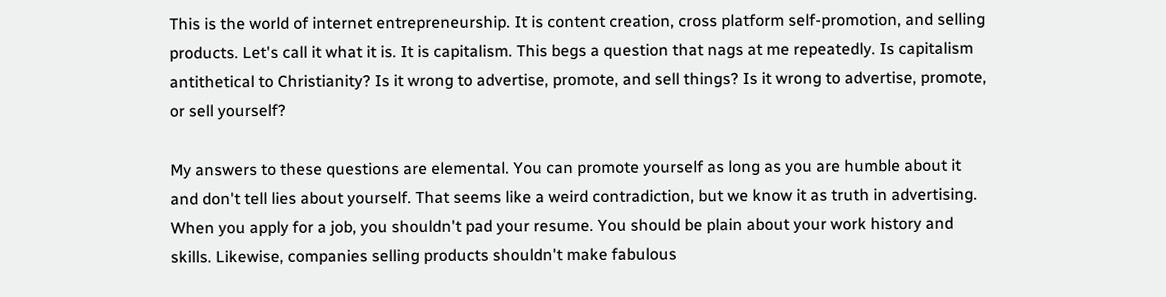This is the world of internet entrepreneurship. It is content creation, cross platform self-promotion, and selling products. Let's call it what it is. It is capitalism. This begs a question that nags at me repeatedly. Is capitalism antithetical to Christianity? Is it wrong to advertise, promote, and sell things? Is it wrong to advertise, promote, or sell yourself?

My answers to these questions are elemental. You can promote yourself as long as you are humble about it and don't tell lies about yourself. That seems like a weird contradiction, but we know it as truth in advertising. When you apply for a job, you shouldn't pad your resume. You should be plain about your work history and skills. Likewise, companies selling products shouldn't make fabulous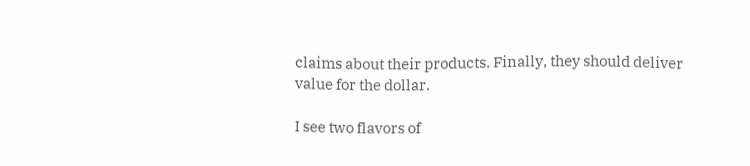claims about their products. Finally, they should deliver value for the dollar.

I see two flavors of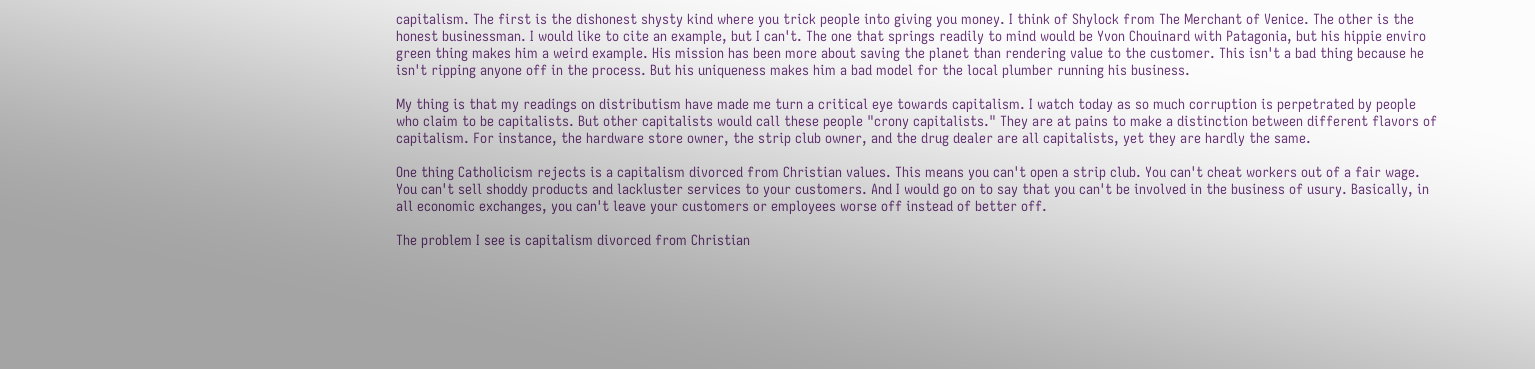capitalism. The first is the dishonest shysty kind where you trick people into giving you money. I think of Shylock from The Merchant of Venice. The other is the honest businessman. I would like to cite an example, but I can't. The one that springs readily to mind would be Yvon Chouinard with Patagonia, but his hippie enviro green thing makes him a weird example. His mission has been more about saving the planet than rendering value to the customer. This isn't a bad thing because he isn't ripping anyone off in the process. But his uniqueness makes him a bad model for the local plumber running his business.

My thing is that my readings on distributism have made me turn a critical eye towards capitalism. I watch today as so much corruption is perpetrated by people who claim to be capitalists. But other capitalists would call these people "crony capitalists." They are at pains to make a distinction between different flavors of capitalism. For instance, the hardware store owner, the strip club owner, and the drug dealer are all capitalists, yet they are hardly the same.

One thing Catholicism rejects is a capitalism divorced from Christian values. This means you can't open a strip club. You can't cheat workers out of a fair wage. You can't sell shoddy products and lackluster services to your customers. And I would go on to say that you can't be involved in the business of usury. Basically, in all economic exchanges, you can't leave your customers or employees worse off instead of better off.

The problem I see is capitalism divorced from Christian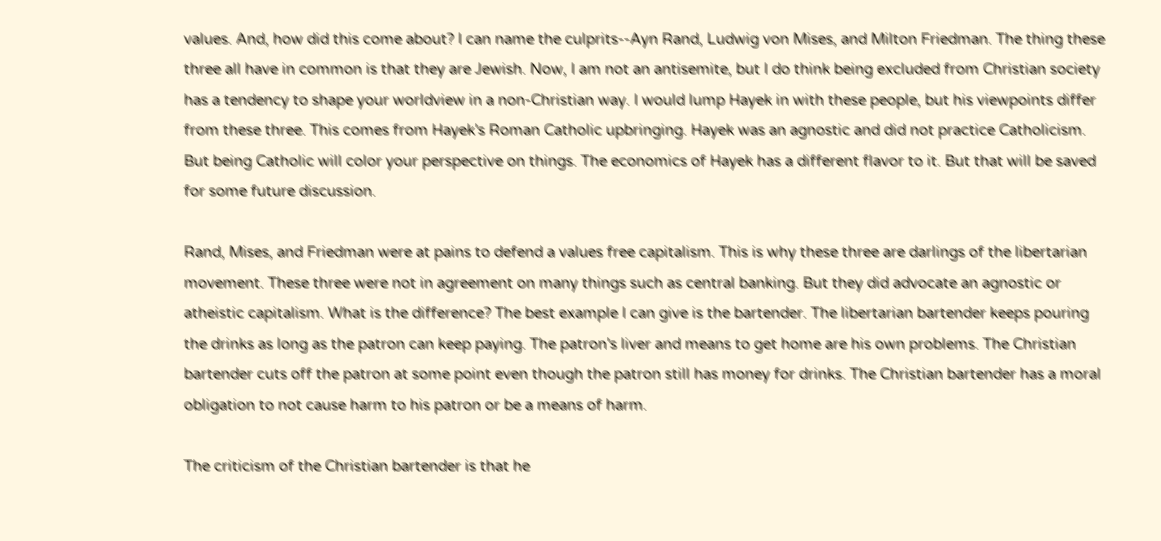values. And, how did this come about? I can name the culprits--Ayn Rand, Ludwig von Mises, and Milton Friedman. The thing these three all have in common is that they are Jewish. Now, I am not an antisemite, but I do think being excluded from Christian society has a tendency to shape your worldview in a non-Christian way. I would lump Hayek in with these people, but his viewpoints differ from these three. This comes from Hayek's Roman Catholic upbringing. Hayek was an agnostic and did not practice Catholicism. But being Catholic will color your perspective on things. The economics of Hayek has a different flavor to it. But that will be saved for some future discussion.

Rand, Mises, and Friedman were at pains to defend a values free capitalism. This is why these three are darlings of the libertarian movement. These three were not in agreement on many things such as central banking. But they did advocate an agnostic or atheistic capitalism. What is the difference? The best example I can give is the bartender. The libertarian bartender keeps pouring the drinks as long as the patron can keep paying. The patron's liver and means to get home are his own problems. The Christian bartender cuts off the patron at some point even though the patron still has money for drinks. The Christian bartender has a moral obligation to not cause harm to his patron or be a means of harm.

The criticism of the Christian bartender is that he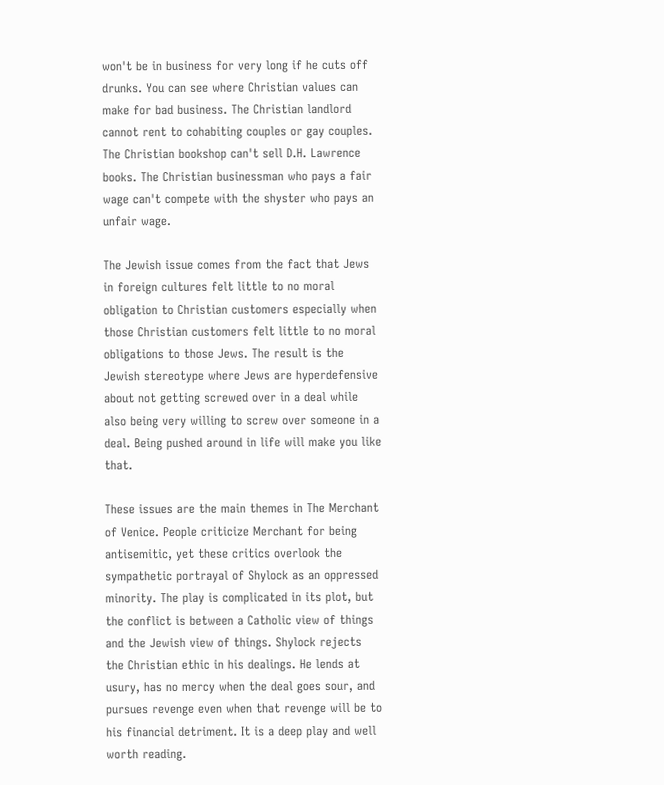won't be in business for very long if he cuts off drunks. You can see where Christian values can make for bad business. The Christian landlord cannot rent to cohabiting couples or gay couples. The Christian bookshop can't sell D.H. Lawrence books. The Christian businessman who pays a fair wage can't compete with the shyster who pays an unfair wage.

The Jewish issue comes from the fact that Jews in foreign cultures felt little to no moral obligation to Christian customers especially when those Christian customers felt little to no moral obligations to those Jews. The result is the Jewish stereotype where Jews are hyperdefensive about not getting screwed over in a deal while also being very willing to screw over someone in a deal. Being pushed around in life will make you like that.

These issues are the main themes in The Merchant of Venice. People criticize Merchant for being antisemitic, yet these critics overlook the sympathetic portrayal of Shylock as an oppressed minority. The play is complicated in its plot, but the conflict is between a Catholic view of things and the Jewish view of things. Shylock rejects the Christian ethic in his dealings. He lends at usury, has no mercy when the deal goes sour, and pursues revenge even when that revenge will be to his financial detriment. It is a deep play and well worth reading.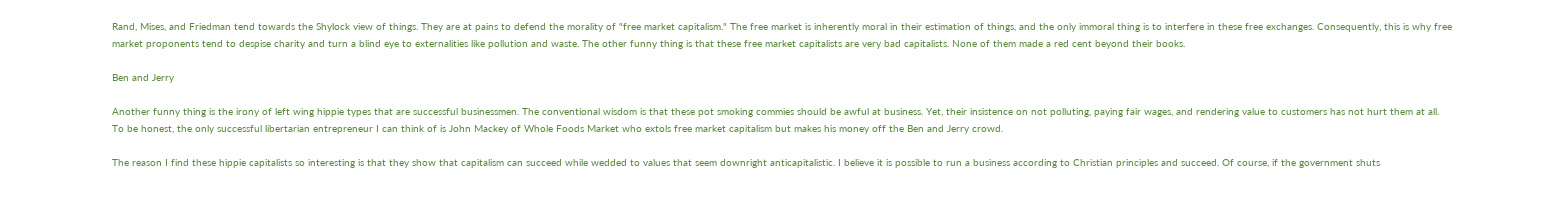Rand, Mises, and Friedman tend towards the Shylock view of things. They are at pains to defend the morality of "free market capitalism." The free market is inherently moral in their estimation of things, and the only immoral thing is to interfere in these free exchanges. Consequently, this is why free market proponents tend to despise charity and turn a blind eye to externalities like pollution and waste. The other funny thing is that these free market capitalists are very bad capitalists. None of them made a red cent beyond their books.

Ben and Jerry

Another funny thing is the irony of left wing hippie types that are successful businessmen. The conventional wisdom is that these pot smoking commies should be awful at business. Yet, their insistence on not polluting, paying fair wages, and rendering value to customers has not hurt them at all. To be honest, the only successful libertarian entrepreneur I can think of is John Mackey of Whole Foods Market who extols free market capitalism but makes his money off the Ben and Jerry crowd.

The reason I find these hippie capitalists so interesting is that they show that capitalism can succeed while wedded to values that seem downright anticapitalistic. I believe it is possible to run a business according to Christian principles and succeed. Of course, if the government shuts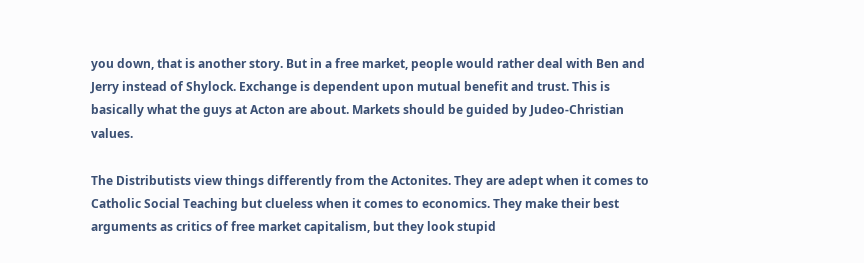you down, that is another story. But in a free market, people would rather deal with Ben and Jerry instead of Shylock. Exchange is dependent upon mutual benefit and trust. This is basically what the guys at Acton are about. Markets should be guided by Judeo-Christian values.

The Distributists view things differently from the Actonites. They are adept when it comes to Catholic Social Teaching but clueless when it comes to economics. They make their best arguments as critics of free market capitalism, but they look stupid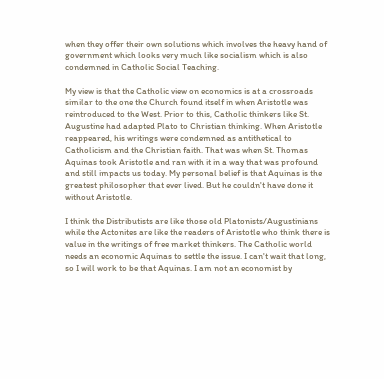when they offer their own solutions which involves the heavy hand of government which looks very much like socialism which is also condemned in Catholic Social Teaching.

My view is that the Catholic view on economics is at a crossroads similar to the one the Church found itself in when Aristotle was reintroduced to the West. Prior to this, Catholic thinkers like St. Augustine had adapted Plato to Christian thinking. When Aristotle reappeared, his writings were condemned as antithetical to Catholicism and the Christian faith. That was when St. Thomas Aquinas took Aristotle and ran with it in a way that was profound and still impacts us today. My personal belief is that Aquinas is the greatest philosopher that ever lived. But he couldn't have done it without Aristotle.

I think the Distributists are like those old Platonists/Augustinians while the Actonites are like the readers of Aristotle who think there is value in the writings of free market thinkers. The Catholic world needs an economic Aquinas to settle the issue. I can't wait that long, so I will work to be that Aquinas. I am not an economist by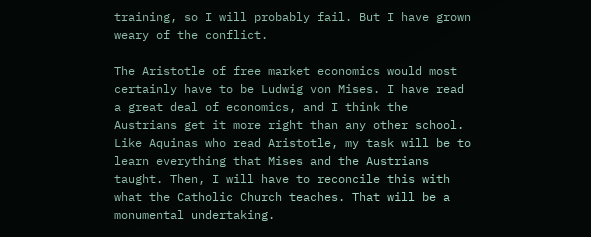training, so I will probably fail. But I have grown weary of the conflict.

The Aristotle of free market economics would most certainly have to be Ludwig von Mises. I have read a great deal of economics, and I think the Austrians get it more right than any other school. Like Aquinas who read Aristotle, my task will be to learn everything that Mises and the Austrians taught. Then, I will have to reconcile this with what the Catholic Church teaches. That will be a monumental undertaking.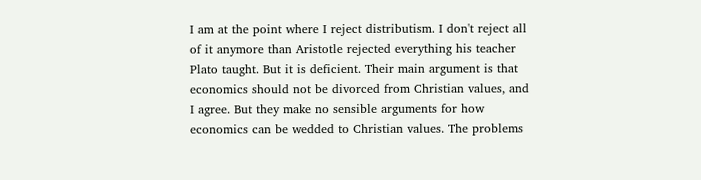I am at the point where I reject distributism. I don't reject all of it anymore than Aristotle rejected everything his teacher Plato taught. But it is deficient. Their main argument is that economics should not be divorced from Christian values, and I agree. But they make no sensible arguments for how economics can be wedded to Christian values. The problems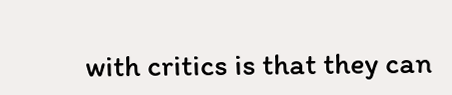with critics is that they can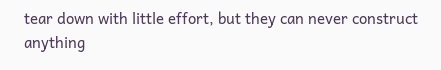tear down with little effort, but they can never construct anything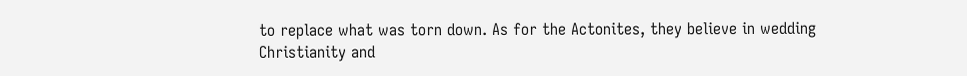to replace what was torn down. As for the Actonites, they believe in wedding Christianity and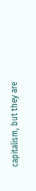capitalism, but they are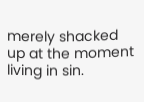merely shacked up at the moment living in sin.